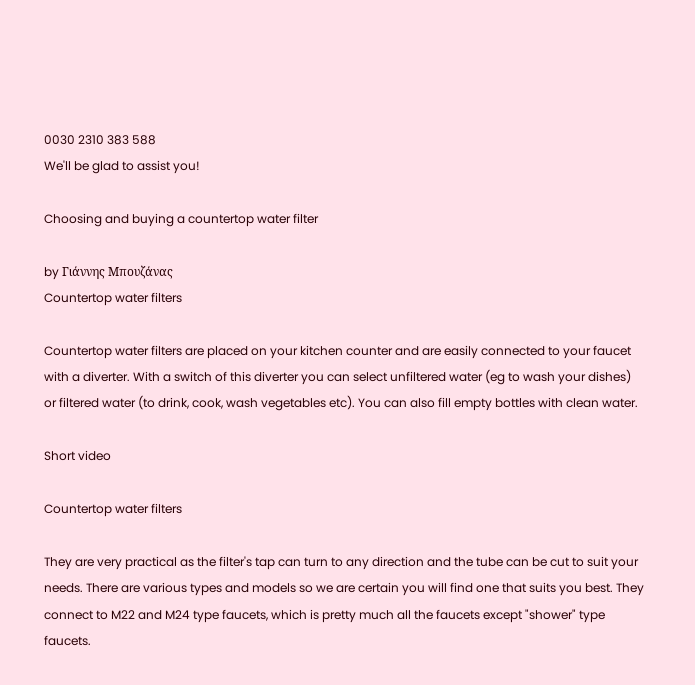0030 2310 383 588
We'll be glad to assist you!

Choosing and buying a countertop water filter

by Γιάννης Μπουζάνας
Countertop water filters

Countertop water filters are placed on your kitchen counter and are easily connected to your faucet with a diverter. With a switch of this diverter you can select unfiltered water (eg to wash your dishes) or filtered water (to drink, cook, wash vegetables etc). You can also fill empty bottles with clean water.

Short video

Countertop water filters

They are very practical as the filter's tap can turn to any direction and the tube can be cut to suit your needs. There are various types and models so we are certain you will find one that suits you best. They connect to M22 and M24 type faucets, which is pretty much all the faucets except "shower" type faucets.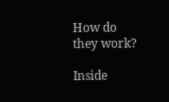How do they work?

Inside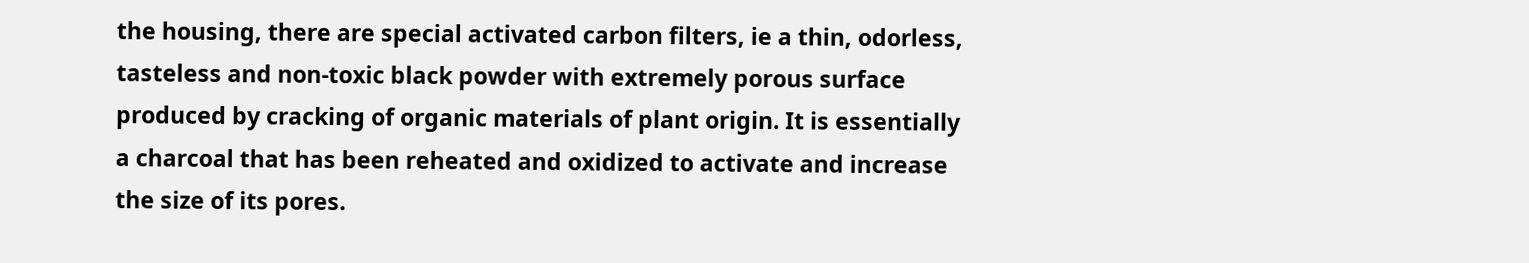the housing, there are special activated carbon filters, ie a thin, odorless, tasteless and non-toxic black powder with extremely porous surface produced by cracking of organic materials of plant origin. It is essentially a charcoal that has been reheated and oxidized to activate and increase the size of its pores.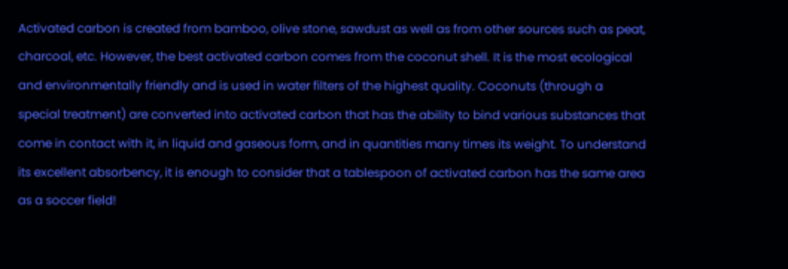Activated carbon is created from bamboo, olive stone, sawdust as well as from other sources such as peat, charcoal, etc. However, the best activated carbon comes from the coconut shell. It is the most ecological and environmentally friendly and is used in water filters of the highest quality. Coconuts (through a special treatment) are converted into activated carbon that has the ability to bind various substances that come in contact with it, in liquid and gaseous form, and in quantities many times its weight. To understand its excellent absorbency, it is enough to consider that a tablespoon of activated carbon has the same area as a soccer field!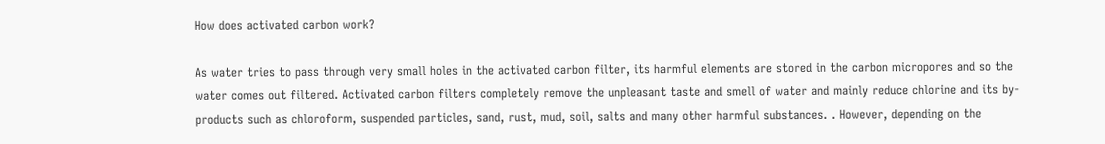How does activated carbon work?

As water tries to pass through very small holes in the activated carbon filter, its harmful elements are stored in the carbon micropores and so the water comes out filtered. Activated carbon filters completely remove the unpleasant taste and smell of water and mainly reduce chlorine and its by-products such as chloroform, suspended particles, sand, rust, mud, soil, salts and many other harmful substances. . However, depending on the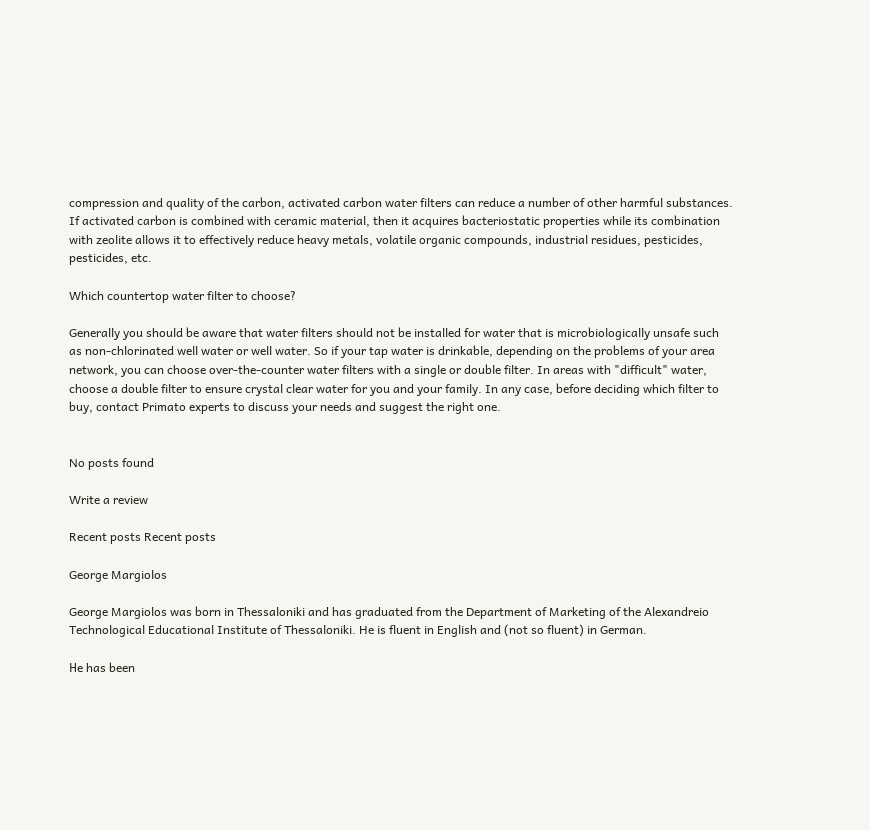compression and quality of the carbon, activated carbon water filters can reduce a number of other harmful substances. If activated carbon is combined with ceramic material, then it acquires bacteriostatic properties while its combination with zeolite allows it to effectively reduce heavy metals, volatile organic compounds, industrial residues, pesticides, pesticides, etc.

Which countertop water filter to choose?

Generally you should be aware that water filters should not be installed for water that is microbiologically unsafe such as non-chlorinated well water or well water. So if your tap water is drinkable, depending on the problems of your area network, you can choose over-the-counter water filters with a single or double filter. In areas with "difficult" water, choose a double filter to ensure crystal clear water for you and your family. In any case, before deciding which filter to buy, contact Primato experts to discuss your needs and suggest the right one.


No posts found

Write a review

Recent posts Recent posts

George Margiolos

George Margiolos was born in Thessaloniki and has graduated from the Department of Marketing of the Alexandreio Technological Educational Institute of Thessaloniki. He is fluent in English and (not so fluent) in German.

Ηe has been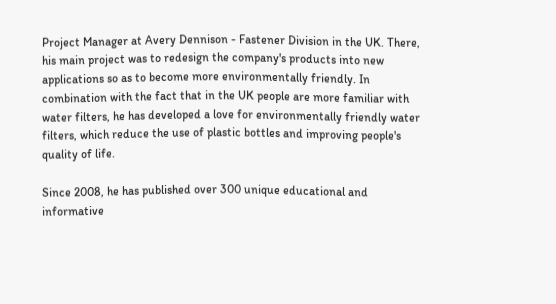Project Manager at Avery Dennison - Fastener Division in the UK. There, his main project was to redesign the company's products into new applications so as to become more environmentally friendly. In combination with the fact that in the UK people are more familiar with water filters, he has developed a love for environmentally friendly water filters, which reduce the use of plastic bottles and improving people's quality of life.

Since 2008, he has published over 300 unique educational and informative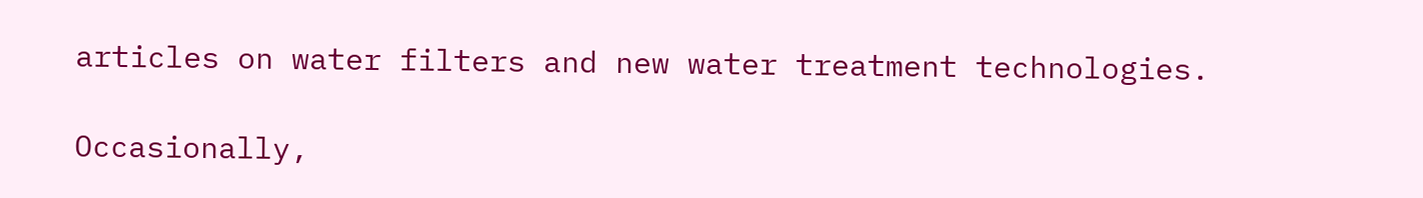articles on water filters and new water treatment technologies.

Occasionally,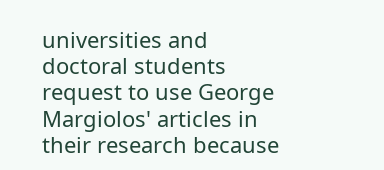universities and doctoral students request to use George Margiolos' articles in their research because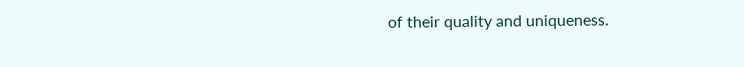of their quality and uniqueness.